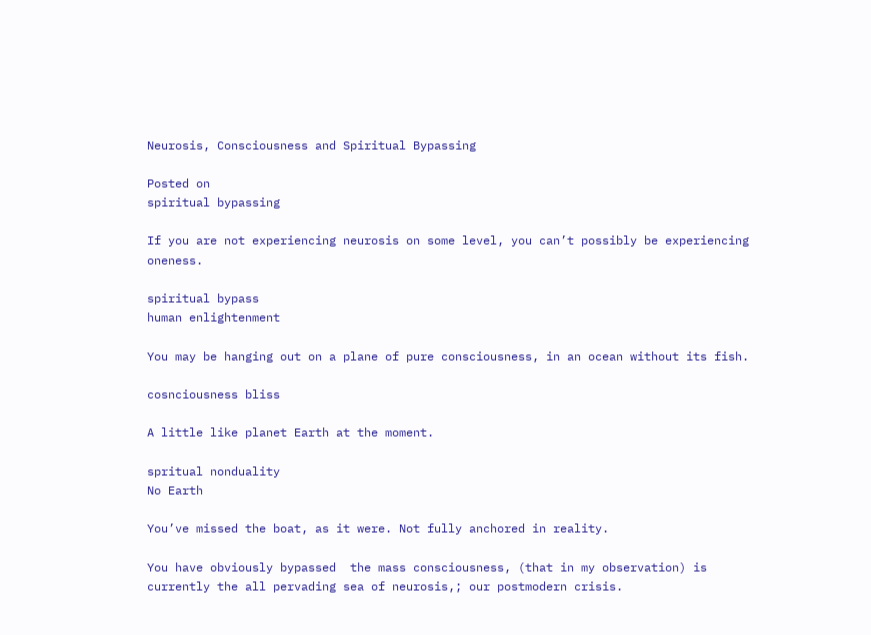Neurosis, Consciousness and Spiritual Bypassing

Posted on
spiritual bypassing

If you are not experiencing neurosis on some level, you can’t possibly be experiencing oneness.

spiritual bypass
human enlightenment

You may be hanging out on a plane of pure consciousness, in an ocean without its fish.

cosnciousness bliss

A little like planet Earth at the moment.

spritual nonduality
No Earth

You’ve missed the boat, as it were. Not fully anchored in reality.

You have obviously bypassed  the mass consciousness, (that in my observation) is currently the all pervading sea of neurosis,; our postmodern crisis.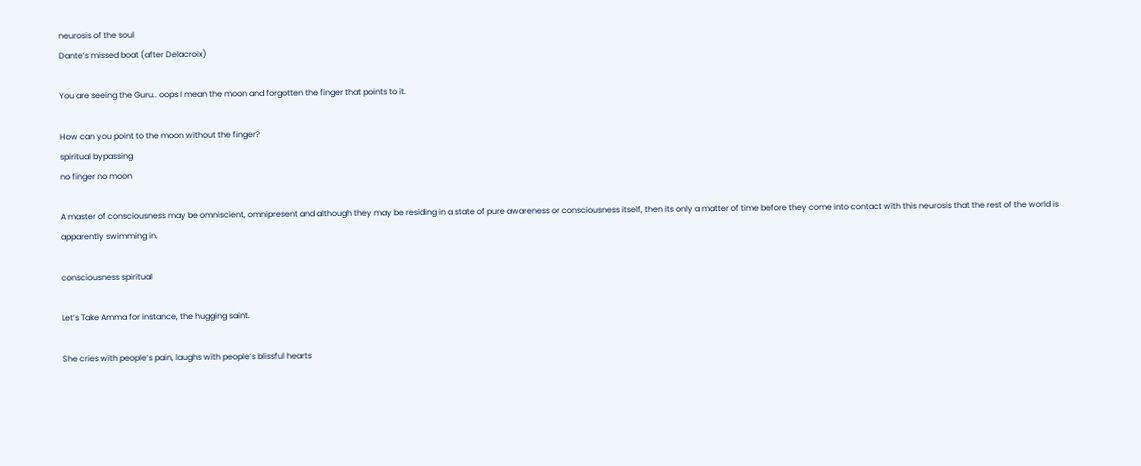neurosis of the soul
Dante’s missed boat (after Delacroix)

You are seeing the Guru.. oops I mean the moon and forgotten the finger that points to it.

How can you point to the moon without the finger?
spiritual bypassing
no finger no moon

A master of consciousness may be omniscient, omnipresent and although they may be residing in a state of pure awareness or consciousness itself, then its only a matter of time before they come into contact with this neurosis that the rest of the world is apparently swimming in.

consciousness spiritual

Let’s Take Amma for instance, the hugging saint.

She cries with people’s pain, laughs with people’s blissful hearts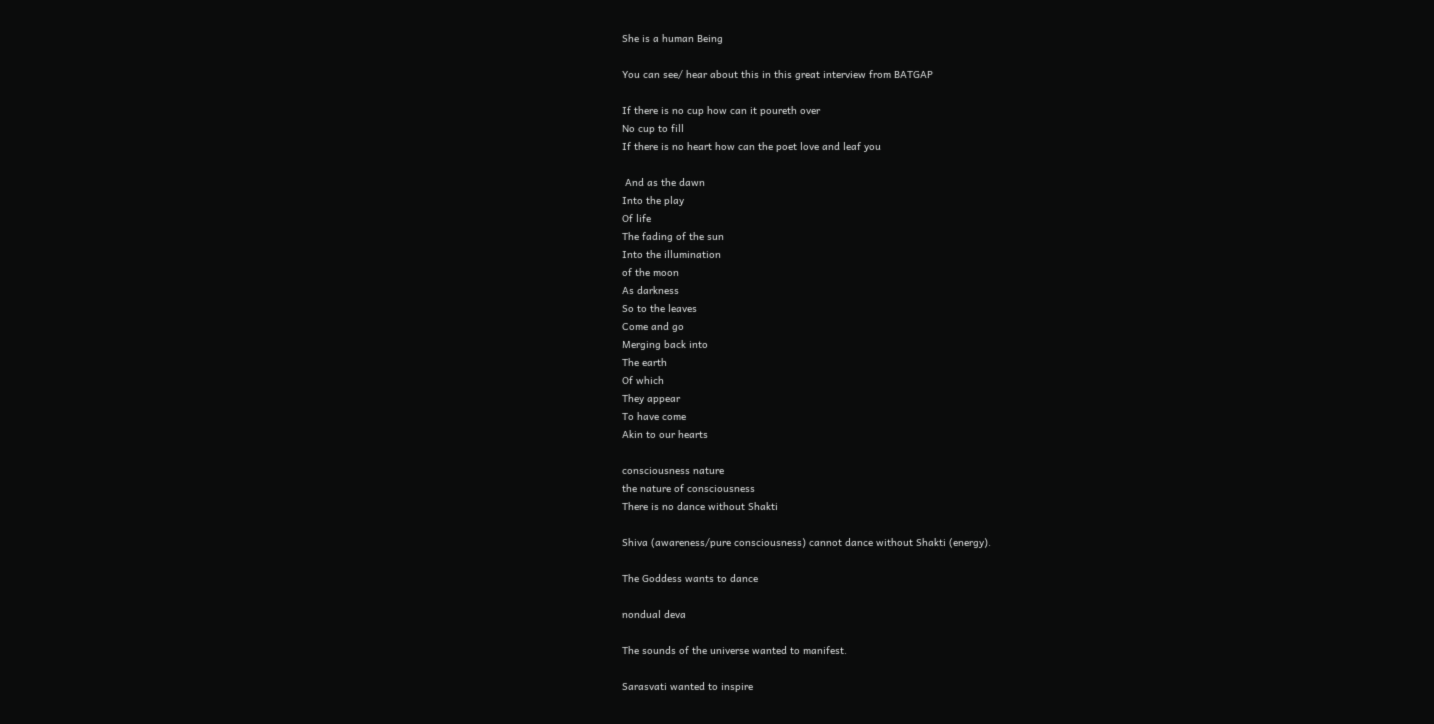She is a human Being

You can see/ hear about this in this great interview from BATGAP

If there is no cup how can it poureth over
No cup to fill
If there is no heart how can the poet love and leaf you

 And as the dawn
Into the play
Of life
The fading of the sun
Into the illumination
of the moon
As darkness
So to the leaves
Come and go
Merging back into
The earth
Of which
They appear
To have come
Akin to our hearts

consciousness nature
the nature of consciousness
There is no dance without Shakti

Shiva (awareness/pure consciousness) cannot dance without Shakti (energy).

The Goddess wants to dance

nondual deva

The sounds of the universe wanted to manifest.

Sarasvati wanted to inspire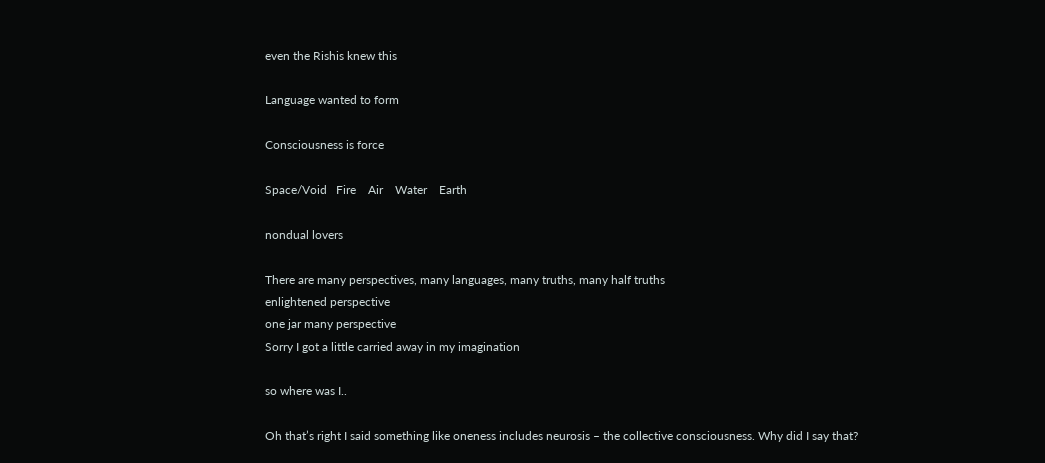even the Rishis knew this

Language wanted to form

Consciousness is force

Space/Void   Fire    Air    Water    Earth

nondual lovers

There are many perspectives, many languages, many truths, many half truths
enlightened perspective
one jar many perspective
Sorry I got a little carried away in my imagination

so where was I..

Oh that’s right I said something like oneness includes neurosis – the collective consciousness. Why did I say that?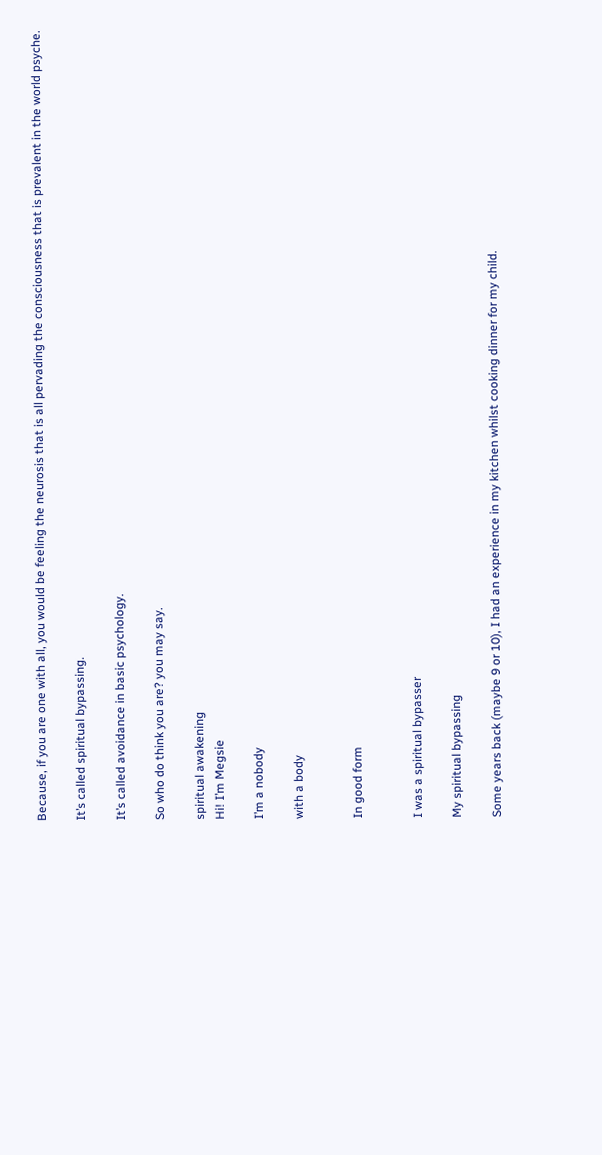Because, if you are one with all, you would be feeling the neurosis that is all pervading the consciousness that is prevalent in the world psyche.

It’s called spiritual bypassing.

It’s called avoidance in basic psychology.

So who do think you are? you may say.

spiritual awakening
Hi! I’m Megsie

I’m a nobody

with a body


In good form


I was a spiritual bypasser

My spiritual bypassing

Some years back (maybe 9 or 10), I had an experience in my kitchen whilst cooking dinner for my child.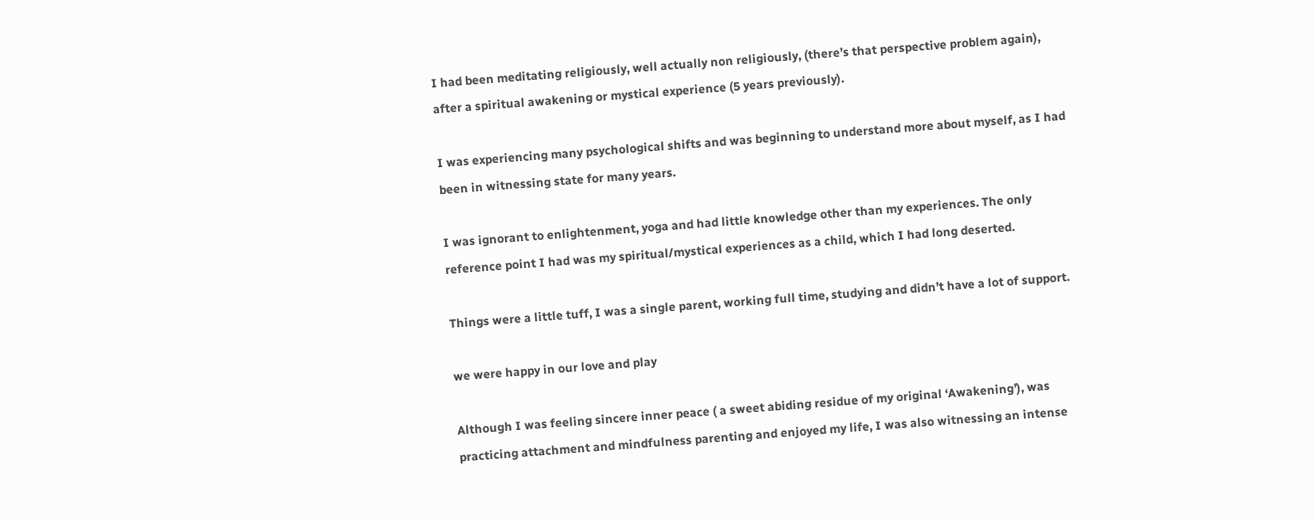I had been meditating religiously, well actually non religiously, (there’s that perspective problem again), after a spiritual awakening or mystical experience (5 years previously).

I was experiencing many psychological shifts and was beginning to understand more about myself, as I had been in witnessing state for many years.

I was ignorant to enlightenment, yoga and had little knowledge other than my experiences. The only reference point I had was my spiritual/mystical experiences as a child, which I had long deserted.

Things were a little tuff, I was a single parent, working full time, studying and didn’t have a lot of support.

we were happy in our love and play

Although I was feeling sincere inner peace ( a sweet abiding residue of my original ‘Awakening’), was practicing attachment and mindfulness parenting and enjoyed my life, I was also witnessing an intense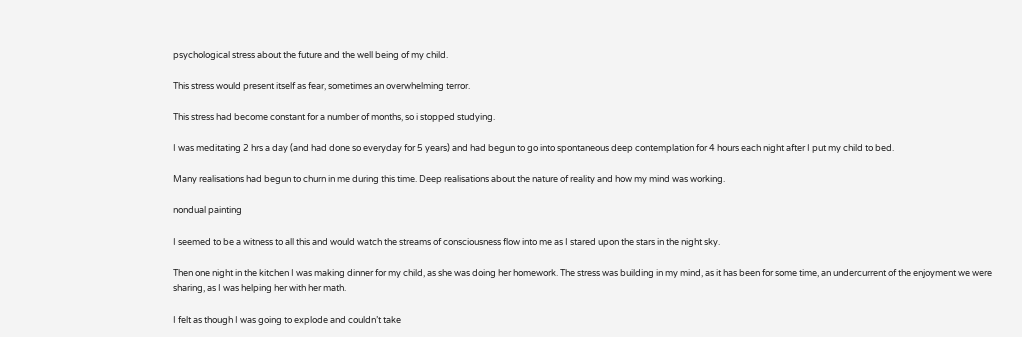psychological stress about the future and the well being of my child.

This stress would present itself as fear, sometimes an overwhelming terror.

This stress had become constant for a number of months, so i stopped studying.

I was meditating 2 hrs a day (and had done so everyday for 5 years) and had begun to go into spontaneous deep contemplation for 4 hours each night after I put my child to bed.

Many realisations had begun to churn in me during this time. Deep realisations about the nature of reality and how my mind was working.

nondual painting

I seemed to be a witness to all this and would watch the streams of consciousness flow into me as I stared upon the stars in the night sky.

Then one night in the kitchen I was making dinner for my child, as she was doing her homework. The stress was building in my mind, as it has been for some time, an undercurrent of the enjoyment we were sharing, as I was helping her with her math.

I felt as though I was going to explode and couldn’t take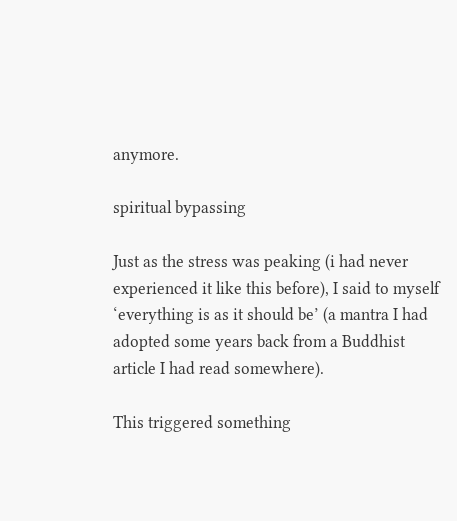anymore.

spiritual bypassing

Just as the stress was peaking (i had never experienced it like this before), I said to myself ‘everything is as it should be’ (a mantra I had adopted some years back from a Buddhist article I had read somewhere).

This triggered something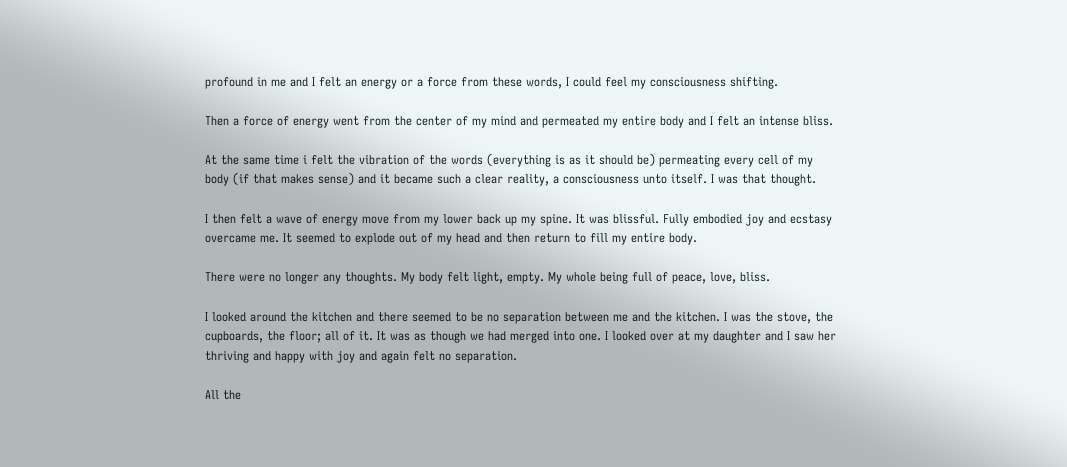profound in me and I felt an energy or a force from these words, I could feel my consciousness shifting.

Then a force of energy went from the center of my mind and permeated my entire body and I felt an intense bliss.

At the same time i felt the vibration of the words (everything is as it should be) permeating every cell of my body (if that makes sense) and it became such a clear reality, a consciousness unto itself. I was that thought.

I then felt a wave of energy move from my lower back up my spine. It was blissful. Fully embodied joy and ecstasy overcame me. It seemed to explode out of my head and then return to fill my entire body.

There were no longer any thoughts. My body felt light, empty. My whole being full of peace, love, bliss.

I looked around the kitchen and there seemed to be no separation between me and the kitchen. I was the stove, the cupboards, the floor; all of it. It was as though we had merged into one. I looked over at my daughter and I saw her thriving and happy with joy and again felt no separation.

All the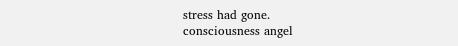stress had gone.
consciousness angel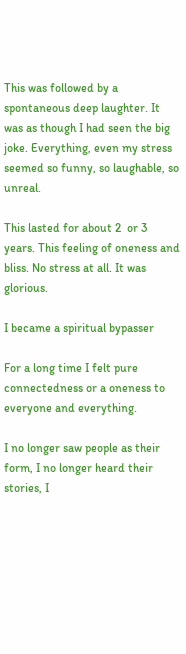This was followed by a spontaneous deep laughter. It was as though I had seen the big joke. Everything, even my stress seemed so funny, so laughable, so unreal.

This lasted for about 2  or 3 years. This feeling of oneness and bliss. No stress at all. It was glorious.

I became a spiritual bypasser

For a long time I felt pure connectedness or a oneness to everyone and everything.

I no longer saw people as their form, I no longer heard their stories, I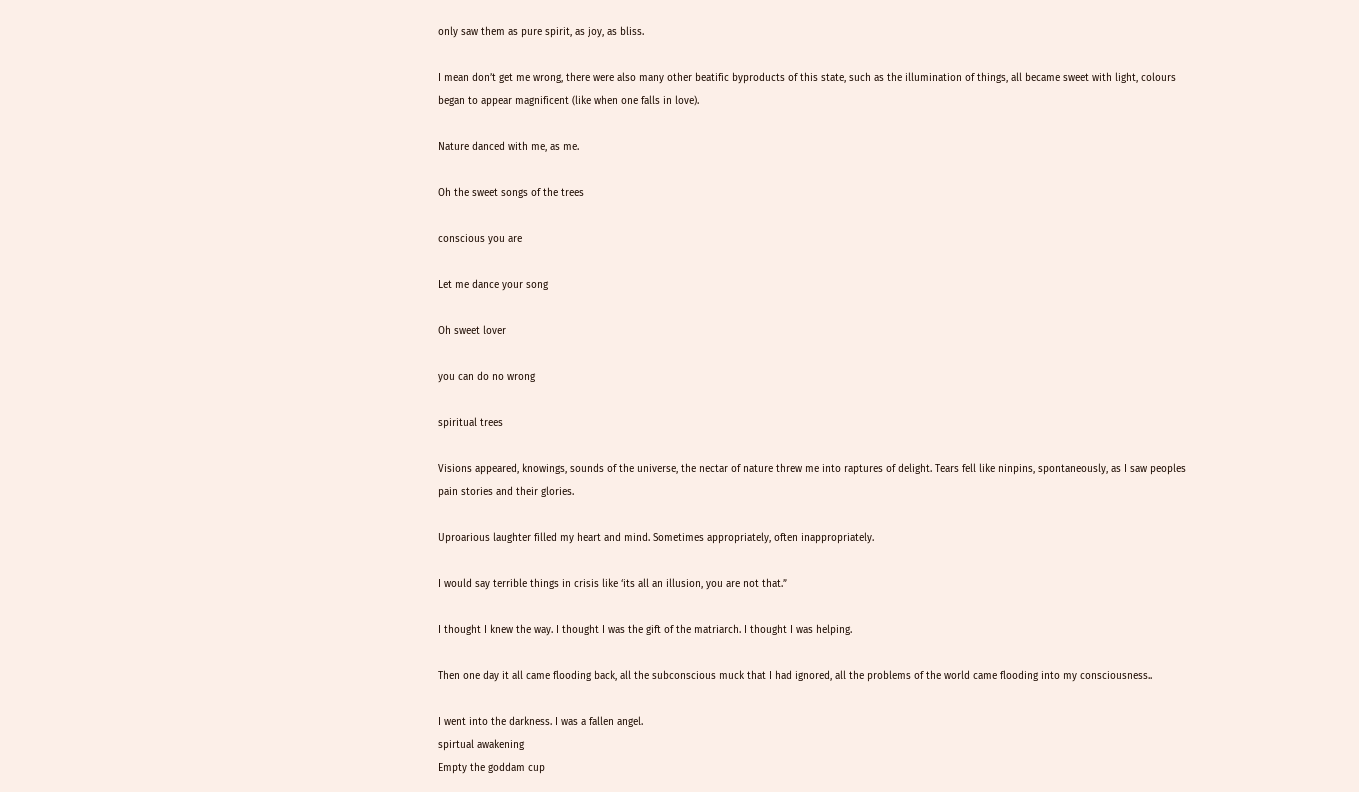only saw them as pure spirit, as joy, as bliss.

I mean don’t get me wrong, there were also many other beatific byproducts of this state, such as the illumination of things, all became sweet with light, colours began to appear magnificent (like when one falls in love).

Nature danced with me, as me.

Oh the sweet songs of the trees

conscious you are

Let me dance your song

Oh sweet lover

you can do no wrong

spiritual trees

Visions appeared, knowings, sounds of the universe, the nectar of nature threw me into raptures of delight. Tears fell like ninpins, spontaneously, as I saw peoples pain stories and their glories.

Uproarious laughter filled my heart and mind. Sometimes appropriately, often inappropriately.

I would say terrible things in crisis like ‘its all an illusion, you are not that.”

I thought I knew the way. I thought I was the gift of the matriarch. I thought I was helping.

Then one day it all came flooding back, all the subconscious muck that I had ignored, all the problems of the world came flooding into my consciousness..

I went into the darkness. I was a fallen angel.
spirtual awakening
Empty the goddam cup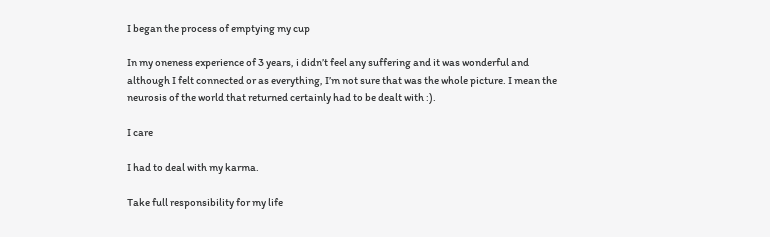I began the process of emptying my cup

In my oneness experience of 3 years, i didn’t feel any suffering and it was wonderful and although I felt connected or as everything, I’m not sure that was the whole picture. I mean the neurosis of the world that returned certainly had to be dealt with :).

I care

I had to deal with my karma.

Take full responsibility for my life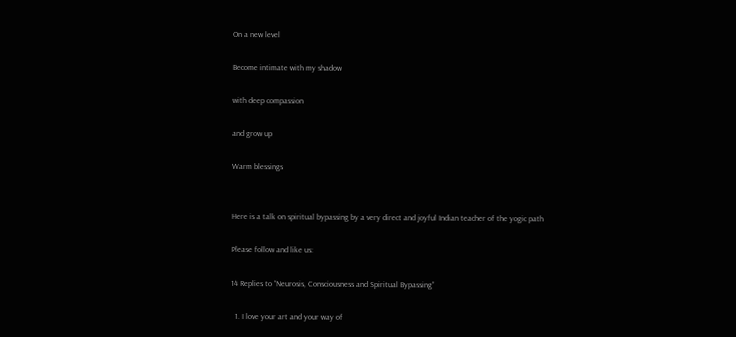On a new level

Become intimate with my shadow

with deep compassion

and grow up

Warm blessings


Here is a talk on spiritual bypassing by a very direct and joyful Indian teacher of the yogic path

Please follow and like us:

14 Replies to “Neurosis, Consciousness and Spiritual Bypassing”

  1. I love your art and your way of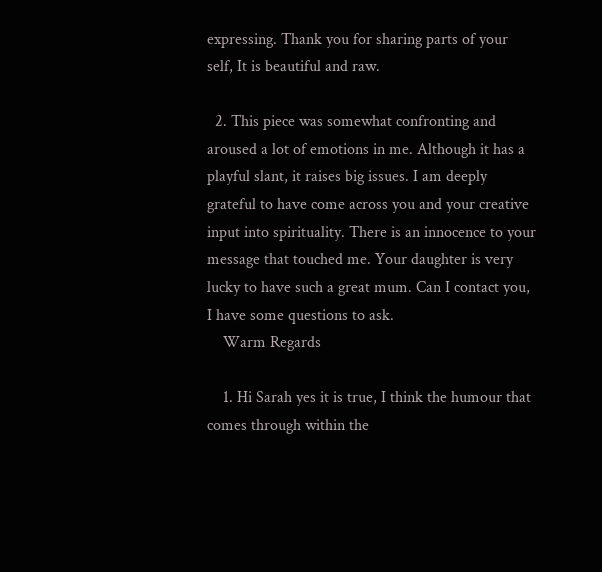expressing. Thank you for sharing parts of your self, It is beautiful and raw.

  2. This piece was somewhat confronting and aroused a lot of emotions in me. Although it has a playful slant, it raises big issues. I am deeply grateful to have come across you and your creative input into spirituality. There is an innocence to your message that touched me. Your daughter is very lucky to have such a great mum. Can I contact you, I have some questions to ask.
    Warm Regards

    1. Hi Sarah yes it is true, I think the humour that comes through within the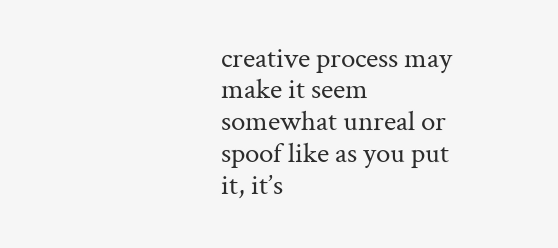creative process may make it seem somewhat unreal or spoof like as you put it, it’s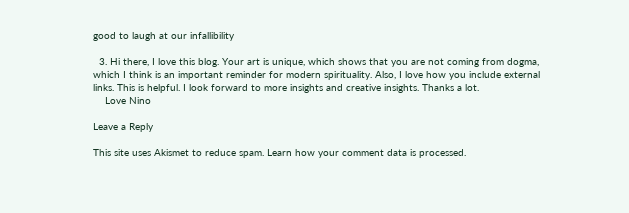good to laugh at our infallibility

  3. Hi there, I love this blog. Your art is unique, which shows that you are not coming from dogma, which I think is an important reminder for modern spirituality. Also, I love how you include external links. This is helpful. I look forward to more insights and creative insights. Thanks a lot.
    Love Nino

Leave a Reply

This site uses Akismet to reduce spam. Learn how your comment data is processed.